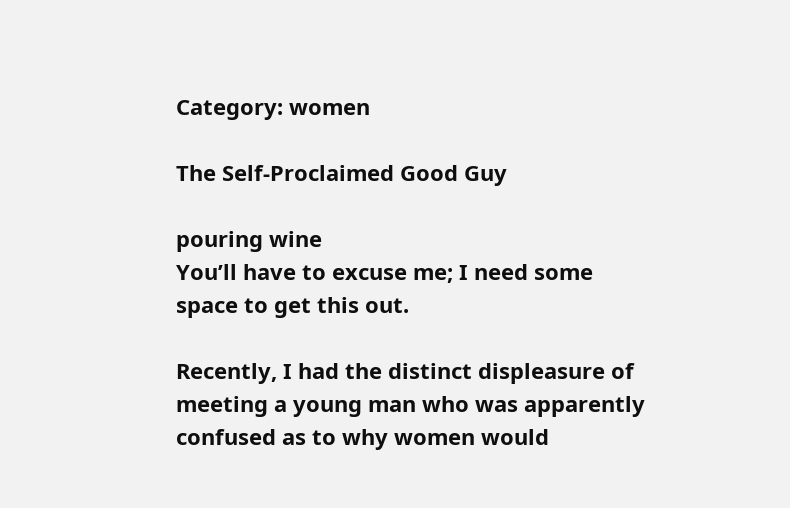Category: women

The Self-Proclaimed Good Guy

pouring wine
You’ll have to excuse me; I need some space to get this out.

Recently, I had the distinct displeasure of meeting a young man who was apparently confused as to why women would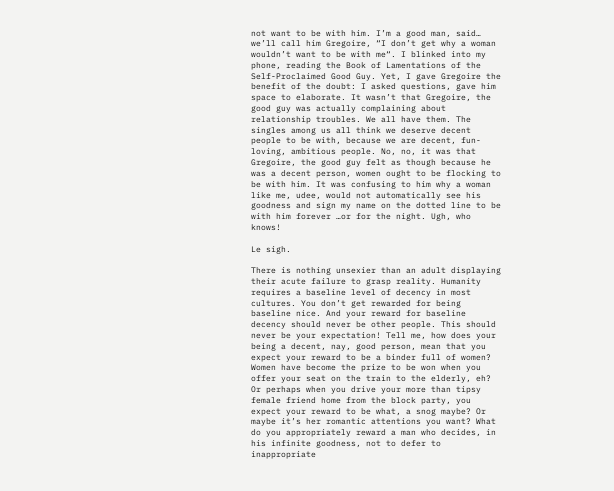not want to be with him. I’m a good man, said… we’ll call him Gregoire, “I don’t get why a woman wouldn’t want to be with me“. I blinked into my phone, reading the Book of Lamentations of the Self-Proclaimed Good Guy. Yet, I gave Gregoire the benefit of the doubt: I asked questions, gave him space to elaborate. It wasn’t that Gregoire, the good guy was actually complaining about relationship troubles. We all have them. The singles among us all think we deserve decent people to be with, because we are decent, fun-loving, ambitious people. No, no, it was that Gregoire, the good guy felt as though because he was a decent person, women ought to be flocking to be with him. It was confusing to him why a woman like me, udee, would not automatically see his goodness and sign my name on the dotted line to be with him forever …or for the night. Ugh, who knows!

Le sigh.

There is nothing unsexier than an adult displaying their acute failure to grasp reality. Humanity requires a baseline level of decency in most cultures. You don’t get rewarded for being baseline nice. And your reward for baseline decency should never be other people. This should never be your expectation! Tell me, how does your being a decent, nay, good person, mean that you expect your reward to be a binder full of women? Women have become the prize to be won when you offer your seat on the train to the elderly, eh? Or perhaps when you drive your more than tipsy female friend home from the block party, you expect your reward to be what, a snog maybe? Or maybe it’s her romantic attentions you want? What do you appropriately reward a man who decides, in his infinite goodness, not to defer to inappropriate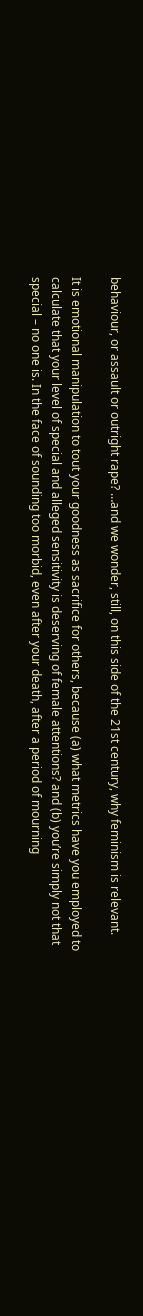behaviour, or assault or outright rape? …and we wonder, still, on this side of the 21st century, why feminism is relevant.

It is emotional manipulation to tout your goodness as sacrifice for others, because (a) what metrics have you employed to calculate that your level of special and alleged sensitivity is deserving of female attentions? and (b) you’re simply not that special – no one is. In the face of sounding too morbid, even after your death, after a period of mourning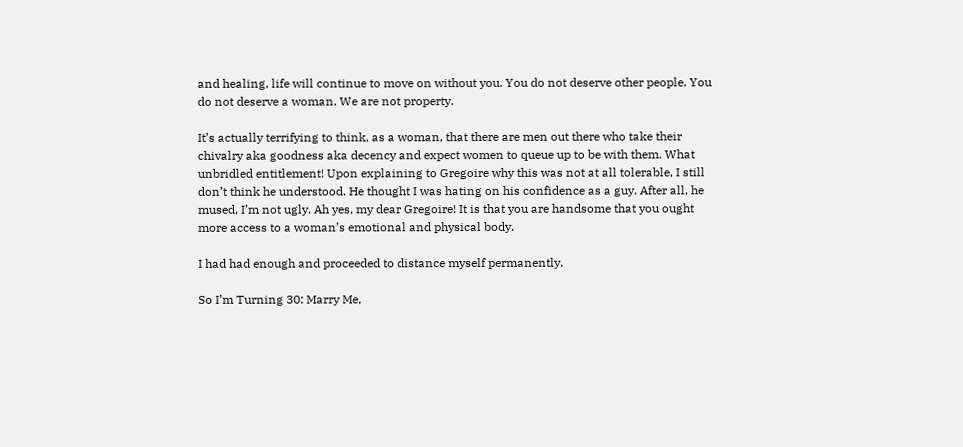and healing, life will continue to move on without you. You do not deserve other people. You do not deserve a woman. We are not property.

It’s actually terrifying to think, as a woman, that there are men out there who take their chivalry aka goodness aka decency and expect women to queue up to be with them. What unbridled entitlement! Upon explaining to Gregoire why this was not at all tolerable, I still don’t think he understood. He thought I was hating on his confidence as a guy. After all, he mused, I’m not ugly. Ah yes, my dear Gregoire! It is that you are handsome that you ought more access to a woman’s emotional and physical body.

I had had enough and proceeded to distance myself permanently.

So I’m Turning 30: Marry Me,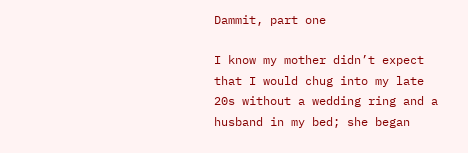Dammit, part one

I know my mother didn’t expect that I would chug into my late 20s without a wedding ring and a husband in my bed; she began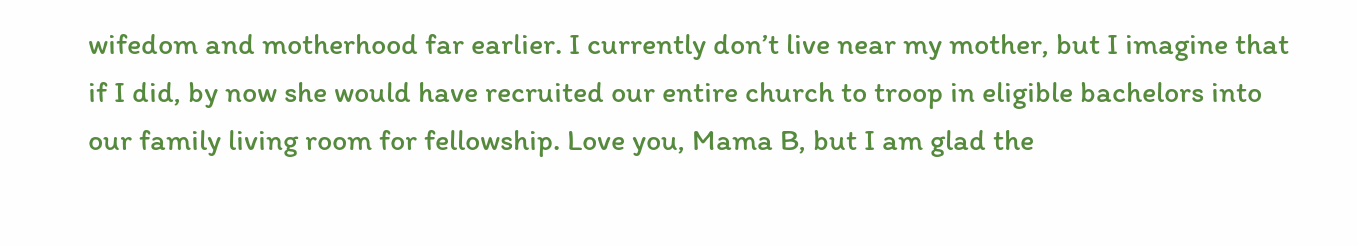wifedom and motherhood far earlier. I currently don’t live near my mother, but I imagine that if I did, by now she would have recruited our entire church to troop in eligible bachelors into our family living room for fellowship. Love you, Mama B, but I am glad the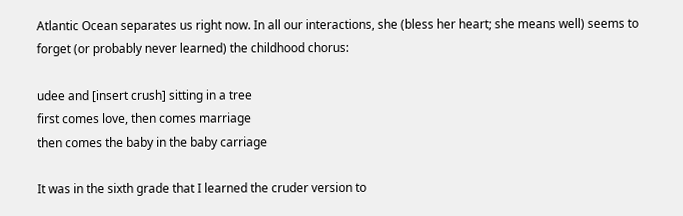Atlantic Ocean separates us right now. In all our interactions, she (bless her heart; she means well) seems to forget (or probably never learned) the childhood chorus:

udee and [insert crush] sitting in a tree
first comes love, then comes marriage
then comes the baby in the baby carriage

It was in the sixth grade that I learned the cruder version to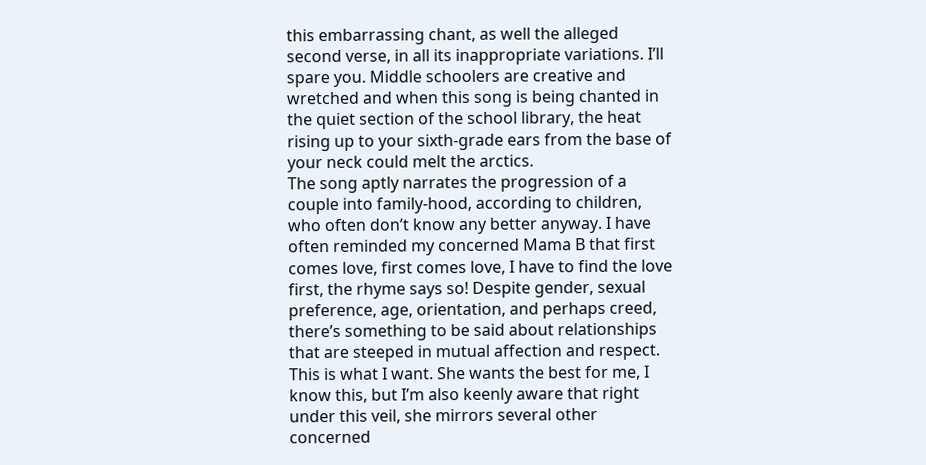this embarrassing chant, as well the alleged second verse, in all its inappropriate variations. I’ll spare you. Middle schoolers are creative and wretched and when this song is being chanted in the quiet section of the school library, the heat rising up to your sixth-grade ears from the base of your neck could melt the arctics.
The song aptly narrates the progression of a couple into family-hood, according to children, who often don’t know any better anyway. I have often reminded my concerned Mama B that first comes love, first comes love, I have to find the love first, the rhyme says so! Despite gender, sexual preference, age, orientation, and perhaps creed, there’s something to be said about relationships that are steeped in mutual affection and respect. This is what I want. She wants the best for me, I know this, but I’m also keenly aware that right under this veil, she mirrors several other concerned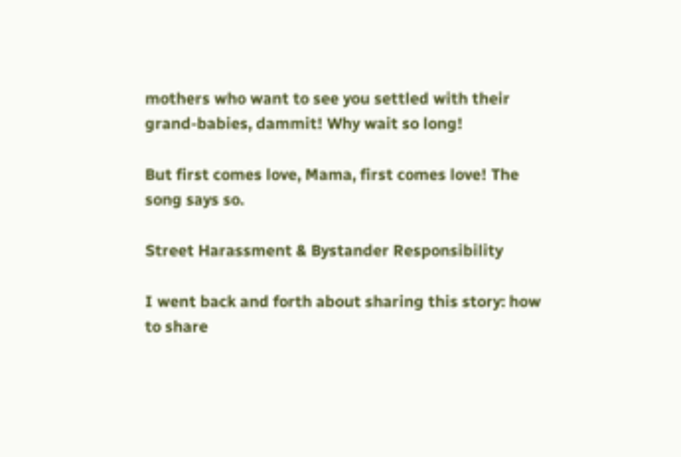mothers who want to see you settled with their grand-babies, dammit! Why wait so long!

But first comes love, Mama, first comes love! The song says so.

Street Harassment & Bystander Responsibility

I went back and forth about sharing this story: how to share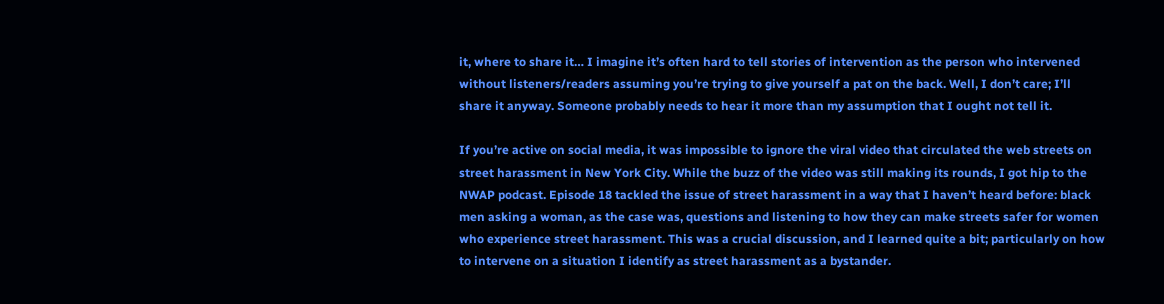it, where to share it… I imagine it’s often hard to tell stories of intervention as the person who intervened without listeners/readers assuming you’re trying to give yourself a pat on the back. Well, I don’t care; I’ll share it anyway. Someone probably needs to hear it more than my assumption that I ought not tell it.

If you’re active on social media, it was impossible to ignore the viral video that circulated the web streets on street harassment in New York City. While the buzz of the video was still making its rounds, I got hip to the NWAP podcast. Episode 18 tackled the issue of street harassment in a way that I haven’t heard before: black men asking a woman, as the case was, questions and listening to how they can make streets safer for women who experience street harassment. This was a crucial discussion, and I learned quite a bit; particularly on how to intervene on a situation I identify as street harassment as a bystander.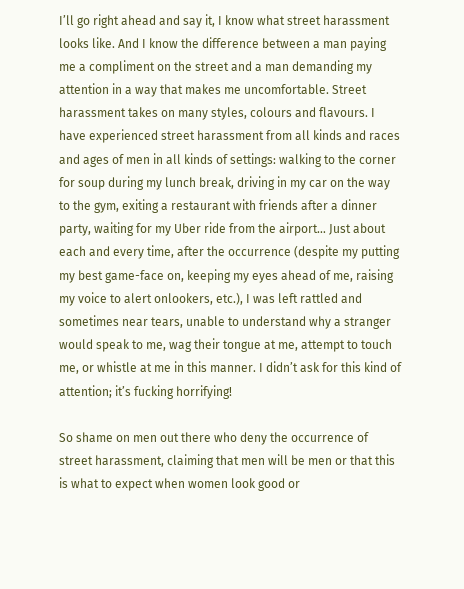I’ll go right ahead and say it, I know what street harassment looks like. And I know the difference between a man paying me a compliment on the street and a man demanding my attention in a way that makes me uncomfortable. Street harassment takes on many styles, colours and flavours. I have experienced street harassment from all kinds and races and ages of men in all kinds of settings: walking to the corner for soup during my lunch break, driving in my car on the way to the gym, exiting a restaurant with friends after a dinner party, waiting for my Uber ride from the airport… Just about each and every time, after the occurrence (despite my putting my best game-face on, keeping my eyes ahead of me, raising my voice to alert onlookers, etc.), I was left rattled and sometimes near tears, unable to understand why a stranger would speak to me, wag their tongue at me, attempt to touch me, or whistle at me in this manner. I didn’t ask for this kind of attention; it’s fucking horrifying!

So shame on men out there who deny the occurrence of street harassment, claiming that men will be men or that this is what to expect when women look good or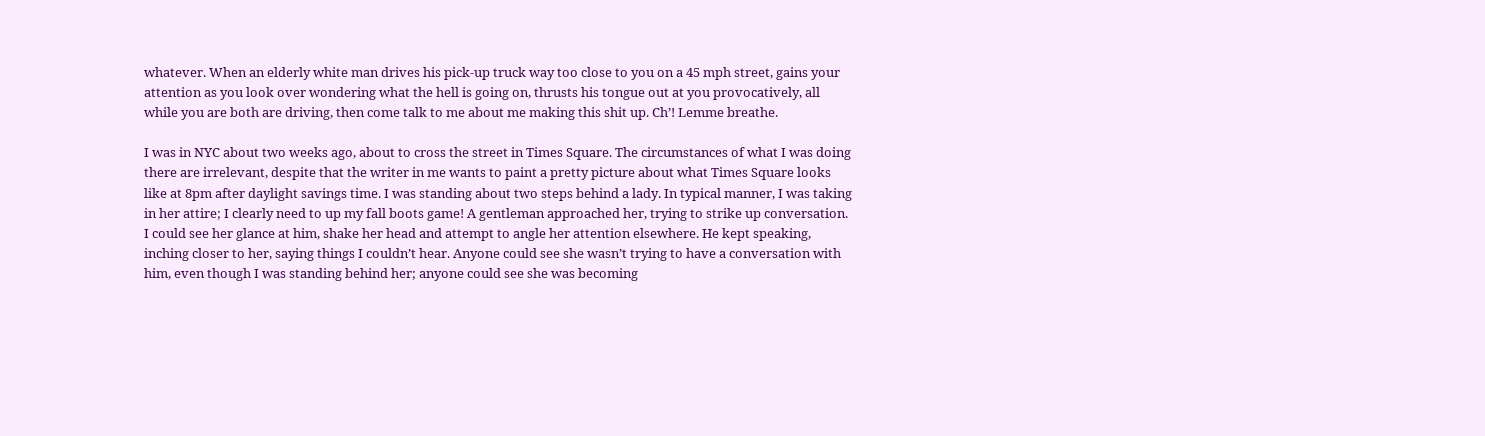whatever. When an elderly white man drives his pick-up truck way too close to you on a 45 mph street, gains your attention as you look over wondering what the hell is going on, thrusts his tongue out at you provocatively, all while you are both are driving, then come talk to me about me making this shit up. Ch’! Lemme breathe.

I was in NYC about two weeks ago, about to cross the street in Times Square. The circumstances of what I was doing there are irrelevant, despite that the writer in me wants to paint a pretty picture about what Times Square looks like at 8pm after daylight savings time. I was standing about two steps behind a lady. In typical manner, I was taking in her attire; I clearly need to up my fall boots game! A gentleman approached her, trying to strike up conversation. I could see her glance at him, shake her head and attempt to angle her attention elsewhere. He kept speaking, inching closer to her, saying things I couldn’t hear. Anyone could see she wasn’t trying to have a conversation with him, even though I was standing behind her; anyone could see she was becoming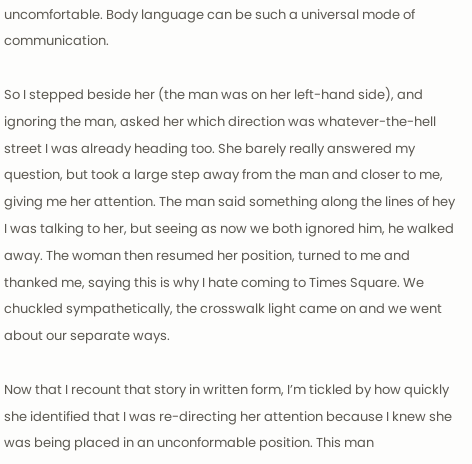uncomfortable. Body language can be such a universal mode of communication.

So I stepped beside her (the man was on her left-hand side), and ignoring the man, asked her which direction was whatever-the-hell street I was already heading too. She barely really answered my question, but took a large step away from the man and closer to me, giving me her attention. The man said something along the lines of hey I was talking to her, but seeing as now we both ignored him, he walked away. The woman then resumed her position, turned to me and thanked me, saying this is why I hate coming to Times Square. We chuckled sympathetically, the crosswalk light came on and we went about our separate ways.

Now that I recount that story in written form, I’m tickled by how quickly she identified that I was re-directing her attention because I knew she was being placed in an unconformable position. This man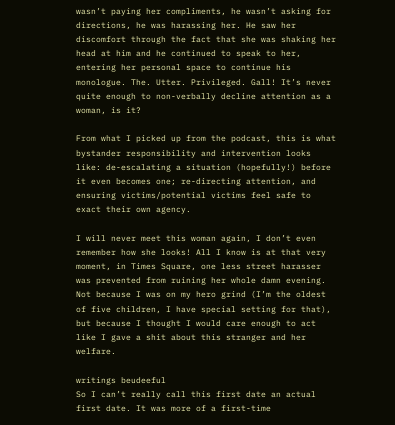wasn’t paying her compliments, he wasn’t asking for directions, he was harassing her. He saw her discomfort through the fact that she was shaking her head at him and he continued to speak to her, entering her personal space to continue his monologue. The. Utter. Privileged. Gall! It’s never quite enough to non-verbally decline attention as a woman, is it?

From what I picked up from the podcast, this is what bystander responsibility and intervention looks like: de-escalating a situation (hopefully!) before it even becomes one; re-directing attention, and ensuring victims/potential victims feel safe to exact their own agency.

I will never meet this woman again, I don’t even remember how she looks! All I know is at that very moment, in Times Square, one less street harasser was prevented from ruining her whole damn evening. Not because I was on my hero grind (I’m the oldest of five children, I have special setting for that), but because I thought I would care enough to act like I gave a shit about this stranger and her welfare.

writings beudeeful
So I can’t really call this first date an actual first date. It was more of a first-time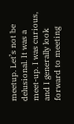meetup. Let’s not be delusional. It was a meet-up. I was curious, and I generally look forward to meeting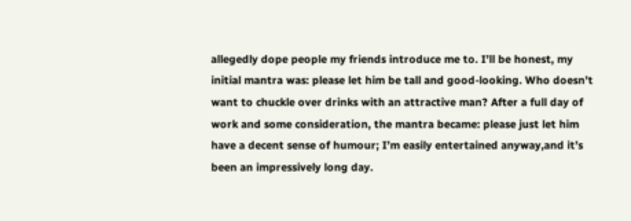allegedly dope people my friends introduce me to. I’ll be honest, my initial mantra was: please let him be tall and good-looking. Who doesn’t want to chuckle over drinks with an attractive man? After a full day of work and some consideration, the mantra became: please just let him have a decent sense of humour; I’m easily entertained anyway,and it’s been an impressively long day.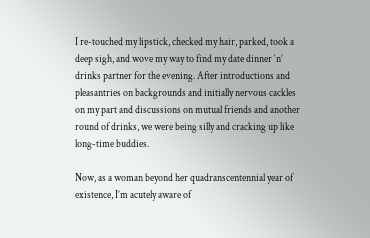I re-touched my lipstick, checked my hair, parked, took a deep sigh, and wove my way to find my date dinner ‘n’ drinks partner for the evening. After introductions and pleasantries on backgrounds and initially nervous cackles on my part and discussions on mutual friends and another round of drinks, we were being silly and cracking up like long-time buddies.

Now, as a woman beyond her quadranscentennial year of existence, I’m acutely aware of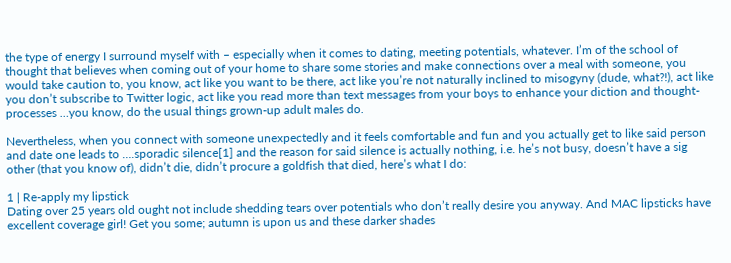the type of energy I surround myself with – especially when it comes to dating, meeting potentials, whatever. I’m of the school of thought that believes when coming out of your home to share some stories and make connections over a meal with someone, you would take caution to, you know, act like you want to be there, act like you’re not naturally inclined to misogyny (dude, what?!), act like you don’t subscribe to Twitter logic, act like you read more than text messages from your boys to enhance your diction and thought-processes …you know, do the usual things grown-up adult males do.

Nevertheless, when you connect with someone unexpectedly and it feels comfortable and fun and you actually get to like said person and date one leads to ….sporadic silence[1] and the reason for said silence is actually nothing, i.e. he’s not busy, doesn’t have a sig other (that you know of), didn’t die, didn’t procure a goldfish that died, here’s what I do:

1 | Re-apply my lipstick
Dating over 25 years old ought not include shedding tears over potentials who don’t really desire you anyway. And MAC lipsticks have excellent coverage girl! Get you some; autumn is upon us and these darker shades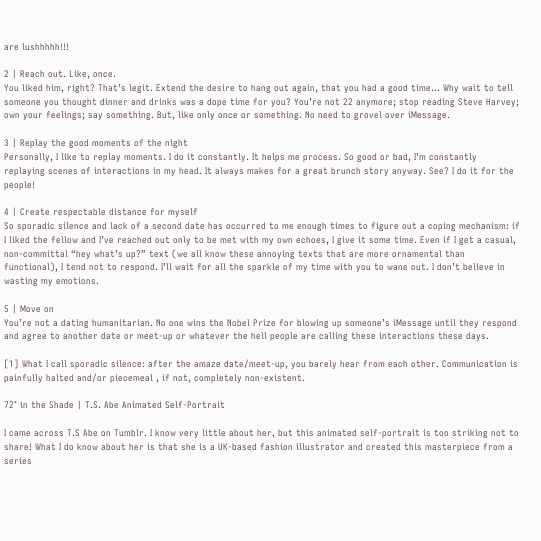are lushhhhh!!!

2 | Reach out. Like, once.
You liked him, right? That’s legit. Extend the desire to hang out again, that you had a good time… Why wait to tell someone you thought dinner and drinks was a dope time for you? You’re not 22 anymore; stop reading Steve Harvey; own your feelings; say something. But, like only once or something. No need to grovel over iMessage.

3 | Replay the good moments of the night
Personally, I like to replay moments. I do it constantly. It helps me process. So good or bad, I’m constantly replaying scenes of interactions in my head. It always makes for a great brunch story anyway. See? I do it for the people!

4 | Create respectable distance for myself
So sporadic silence and lack of a second date has occurred to me enough times to figure out a coping mechanism: if I liked the fellow and I’ve reached out only to be met with my own echoes, I give it some time. Even if I get a casual, non-committal “hey what’s up?” text (we all know these annoying texts that are more ornamental than functional), I tend not to respond. I’ll wait for all the sparkle of my time with you to wane out. I don’t believe in wasting my emotions.

5 | Move on
You’re not a dating humanitarian. No one wins the Nobel Prize for blowing up someone’s iMessage until they respond and agree to another date or meet-up or whatever the hell people are calling these interactions these days.

[1] What I call sporadic silence: after the amaze date/meet-up, you barely hear from each other. Communication is painfully halted and/or piecemeal , if not, completely non-existent.

72° in the Shade | T.S. Abe Animated Self-Portrait

I came across T.S Abe on Tumblr. I know very little about her, but this animated self-portrait is too striking not to share! What I do know about her is that she is a UK-based fashion illustrator and created this masterpiece from a series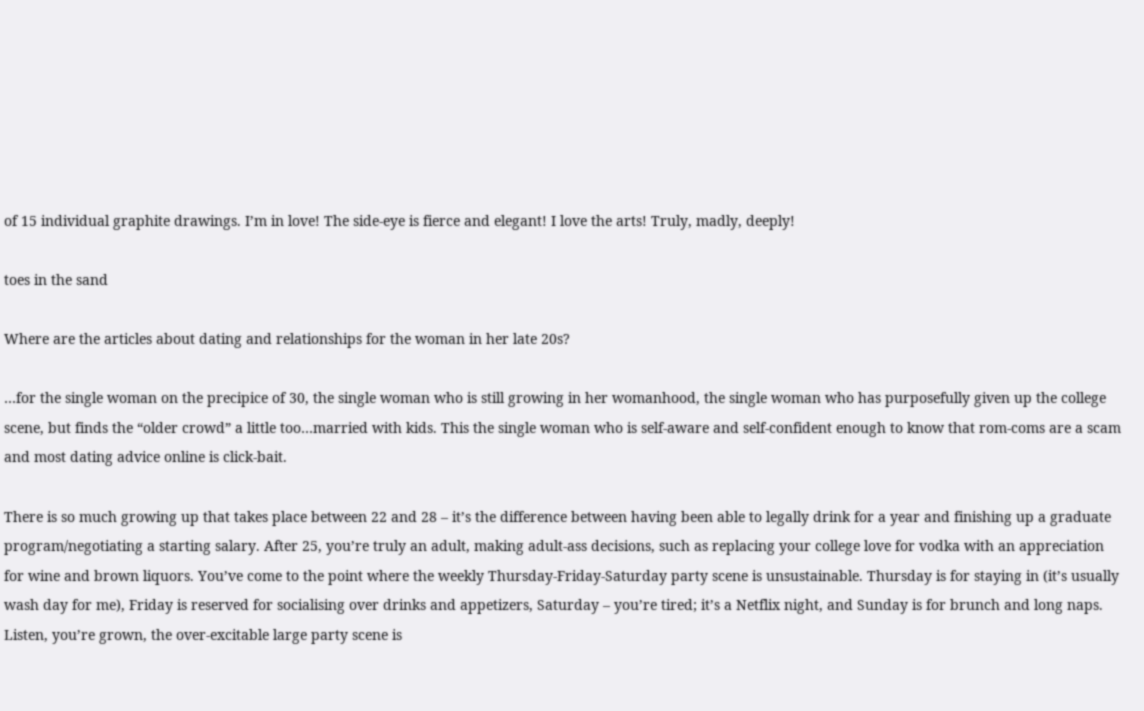of 15 individual graphite drawings. I’m in love! The side-eye is fierce and elegant! I love the arts! Truly, madly, deeply!

toes in the sand

Where are the articles about dating and relationships for the woman in her late 20s?

…for the single woman on the precipice of 30, the single woman who is still growing in her womanhood, the single woman who has purposefully given up the college scene, but finds the “older crowd” a little too…married with kids. This the single woman who is self-aware and self-confident enough to know that rom-coms are a scam and most dating advice online is click-bait.

There is so much growing up that takes place between 22 and 28 – it’s the difference between having been able to legally drink for a year and finishing up a graduate program/negotiating a starting salary. After 25, you’re truly an adult, making adult-ass decisions, such as replacing your college love for vodka with an appreciation for wine and brown liquors. You’ve come to the point where the weekly Thursday-Friday-Saturday party scene is unsustainable. Thursday is for staying in (it’s usually wash day for me), Friday is reserved for socialising over drinks and appetizers, Saturday – you’re tired; it’s a Netflix night, and Sunday is for brunch and long naps. Listen, you’re grown, the over-excitable large party scene is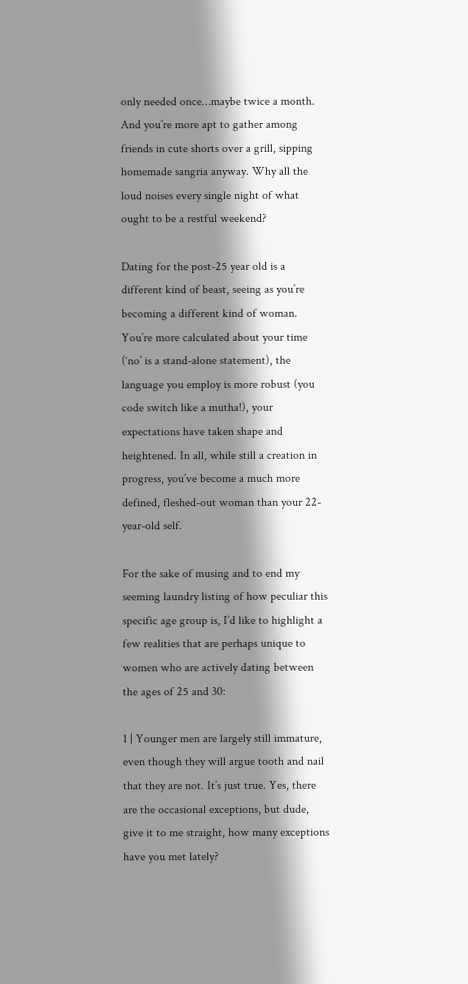only needed once…maybe twice a month. And you’re more apt to gather among friends in cute shorts over a grill, sipping homemade sangria anyway. Why all the loud noises every single night of what ought to be a restful weekend?

Dating for the post-25 year old is a different kind of beast, seeing as you’re becoming a different kind of woman. You’re more calculated about your time (‘no’ is a stand-alone statement), the language you employ is more robust (you code switch like a mutha!), your expectations have taken shape and heightened. In all, while still a creation in progress, you’ve become a much more defined, fleshed-out woman than your 22-year-old self.

For the sake of musing and to end my seeming laundry listing of how peculiar this specific age group is, I’d like to highlight a few realities that are perhaps unique to women who are actively dating between the ages of 25 and 30:

1 | Younger men are largely still immature, even though they will argue tooth and nail that they are not. It’s just true. Yes, there are the occasional exceptions, but dude, give it to me straight, how many exceptions have you met lately?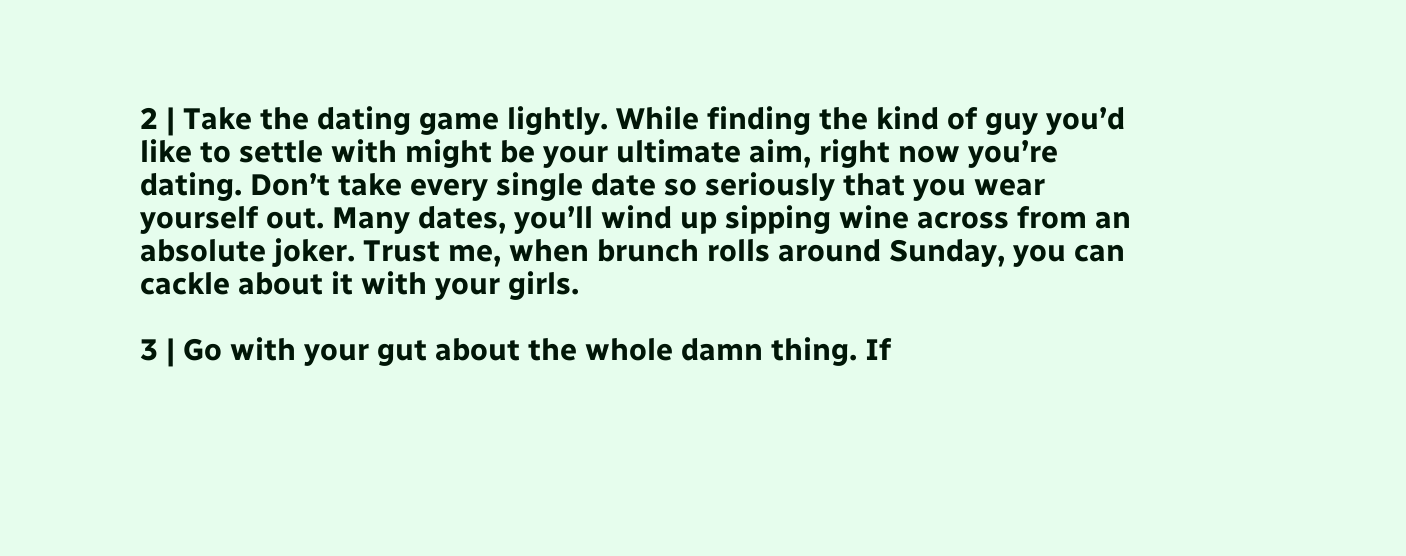2 | Take the dating game lightly. While finding the kind of guy you’d like to settle with might be your ultimate aim, right now you’re dating. Don’t take every single date so seriously that you wear yourself out. Many dates, you’ll wind up sipping wine across from an absolute joker. Trust me, when brunch rolls around Sunday, you can cackle about it with your girls.

3 | Go with your gut about the whole damn thing. If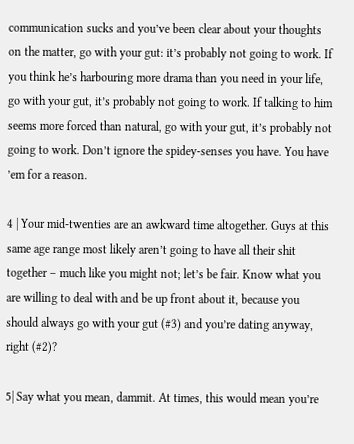communication sucks and you’ve been clear about your thoughts on the matter, go with your gut: it’s probably not going to work. If you think he’s harbouring more drama than you need in your life, go with your gut, it’s probably not going to work. If talking to him seems more forced than natural, go with your gut, it’s probably not going to work. Don’t ignore the spidey-senses you have. You have ’em for a reason.

4 | Your mid-twenties are an awkward time altogether. Guys at this same age range most likely aren’t going to have all their shit together – much like you might not; let’s be fair. Know what you are willing to deal with and be up front about it, because you should always go with your gut (#3) and you’re dating anyway, right (#2)?

5| Say what you mean, dammit. At times, this would mean you’re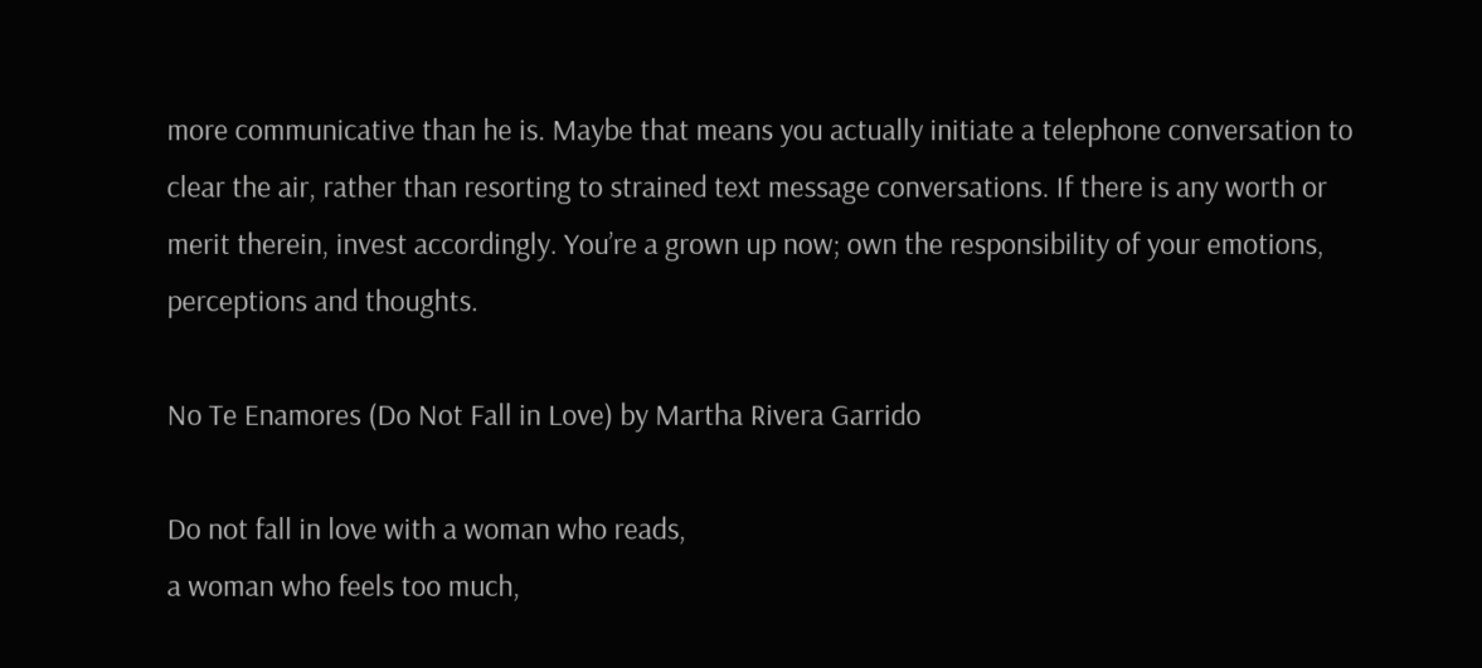more communicative than he is. Maybe that means you actually initiate a telephone conversation to clear the air, rather than resorting to strained text message conversations. If there is any worth or merit therein, invest accordingly. You’re a grown up now; own the responsibility of your emotions, perceptions and thoughts.

No Te Enamores (Do Not Fall in Love) by Martha Rivera Garrido

Do not fall in love with a woman who reads,
a woman who feels too much,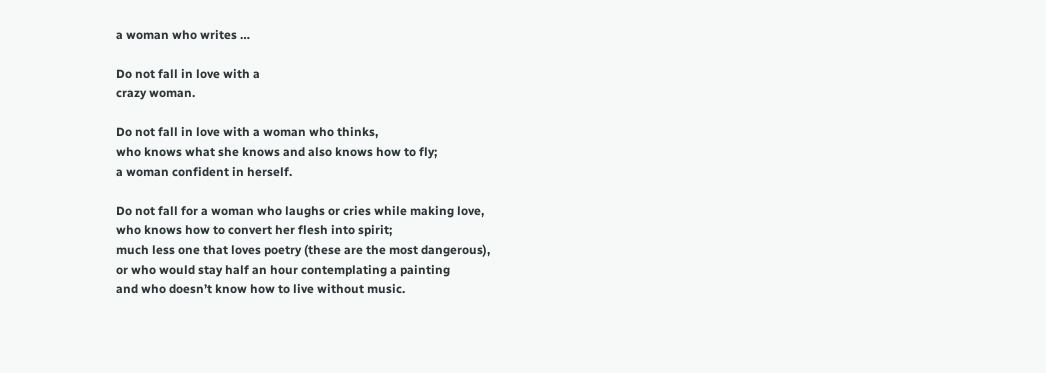a woman who writes …

Do not fall in love with a
crazy woman.

Do not fall in love with a woman who thinks,
who knows what she knows and also knows how to fly;
a woman confident in herself.

Do not fall for a woman who laughs or cries while making love,
who knows how to convert her flesh into spirit;
much less one that loves poetry (these are the most dangerous),
or who would stay half an hour contemplating a painting
and who doesn’t know how to live without music.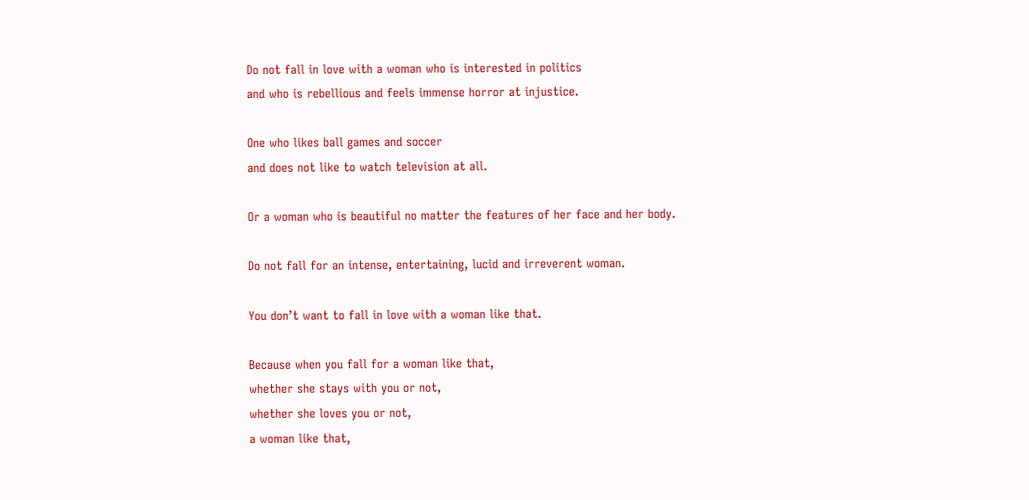Do not fall in love with a woman who is interested in politics
and who is rebellious and feels immense horror at injustice.

One who likes ball games and soccer
and does not like to watch television at all.

Or a woman who is beautiful no matter the features of her face and her body.

Do not fall for an intense, entertaining, lucid and irreverent woman.

You don’t want to fall in love with a woman like that.

Because when you fall for a woman like that,
whether she stays with you or not,
whether she loves you or not,
a woman like that,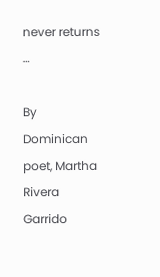never returns …

By Dominican poet, Martha Rivera Garrido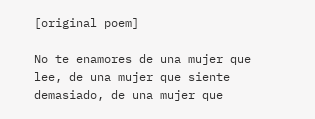[original poem]

No te enamores de una mujer que lee, de una mujer que siente demasiado, de una mujer que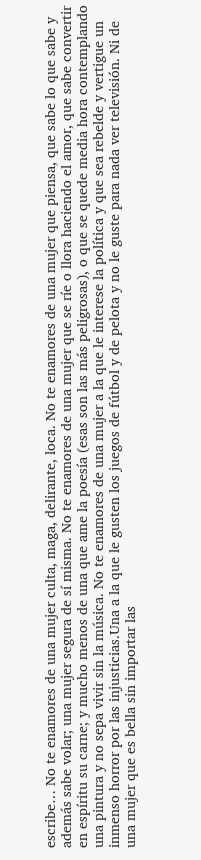escribe… No te enamores de una mujer culta, maga, delirante, loca. No te enamores de una mujer que piensa, que sabe lo que sabe y además sabe volar; una mujer segura de sí misma. No te enamores de una mujer que se ríe o llora haciendo el amor, que sabe convertir en espíritu su carne; y mucho menos de una que ame la poesía (esas son las más peligrosas), o que se quede media hora contemplando una pintura y no sepa vivir sin la música. No te enamores de una mujer a la que le interese la política y que sea rebelde y vertigue un inmenso horror por las injusticias.Una a la que le gusten los juegos de fútbol y de pelota y no le guste para nada ver televisión. Ni de una mujer que es bella sin importar las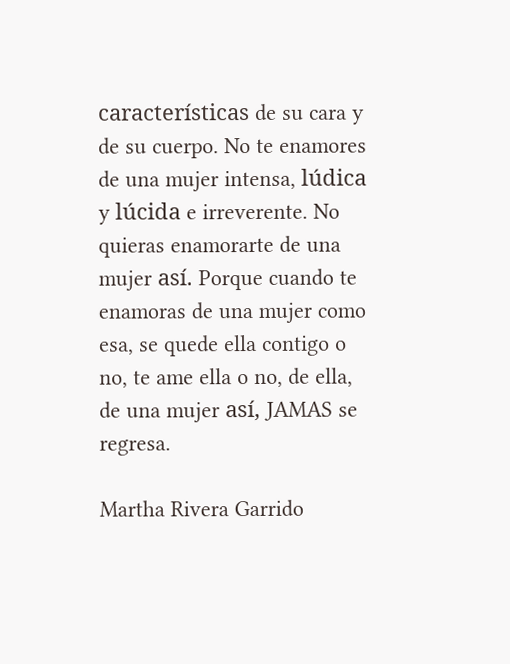características de su cara y de su cuerpo. No te enamores de una mujer intensa, lúdica y lúcida e irreverente. No quieras enamorarte de una mujer así. Porque cuando te enamoras de una mujer como esa, se quede ella contigo o no, te ame ella o no, de ella, de una mujer así, JAMAS se regresa.

Martha Rivera Garrido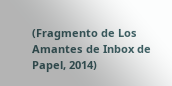(Fragmento de Los Amantes de Inbox de Papel, 2014)